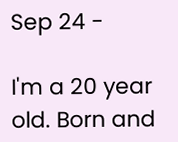Sep 24 -

I'm a 20 year old. Born and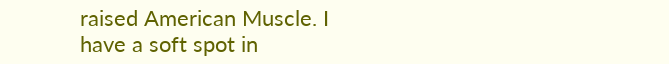raised American Muscle. I have a soft spot in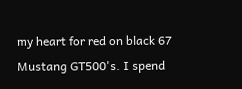my heart for red on black 67 Mustang GT500's. I spend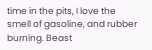time in the pits, I love the smell of gasoline, and rubber burning. Beast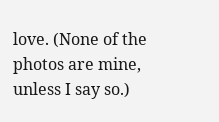love. (None of the photos are mine, unless I say so.)